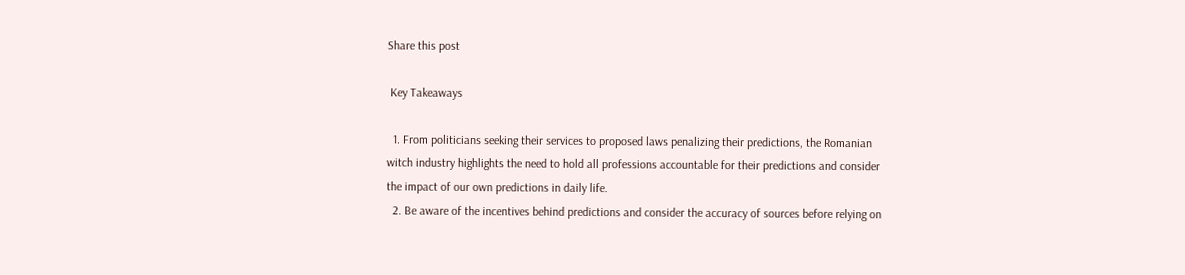Share this post

 Key Takeaways

  1. From politicians seeking their services to proposed laws penalizing their predictions, the Romanian witch industry highlights the need to hold all professions accountable for their predictions and consider the impact of our own predictions in daily life.
  2. Be aware of the incentives behind predictions and consider the accuracy of sources before relying on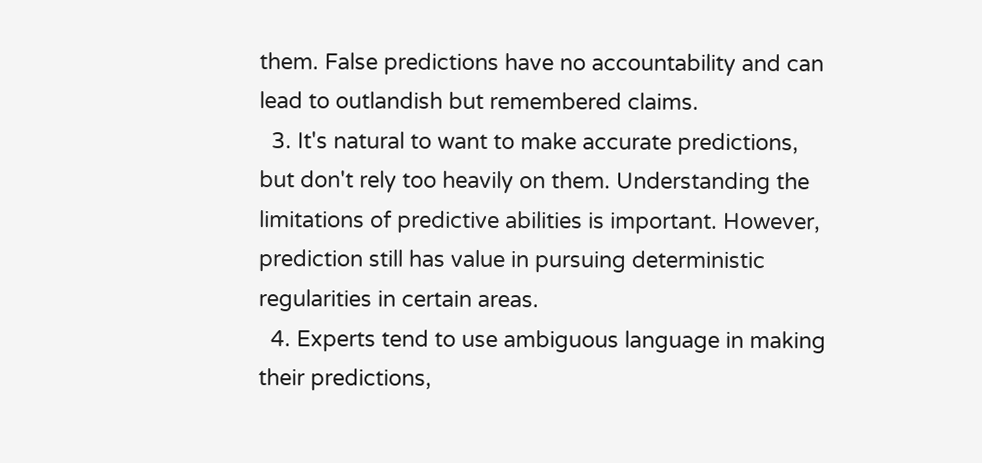them. False predictions have no accountability and can lead to outlandish but remembered claims.
  3. It's natural to want to make accurate predictions, but don't rely too heavily on them. Understanding the limitations of predictive abilities is important. However, prediction still has value in pursuing deterministic regularities in certain areas.
  4. Experts tend to use ambiguous language in making their predictions,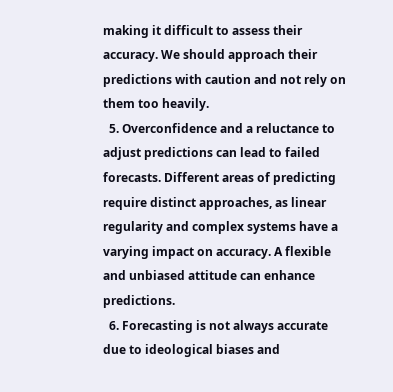making it difficult to assess their accuracy. We should approach their predictions with caution and not rely on them too heavily.
  5. Overconfidence and a reluctance to adjust predictions can lead to failed forecasts. Different areas of predicting require distinct approaches, as linear regularity and complex systems have a varying impact on accuracy. A flexible and unbiased attitude can enhance predictions.
  6. Forecasting is not always accurate due to ideological biases and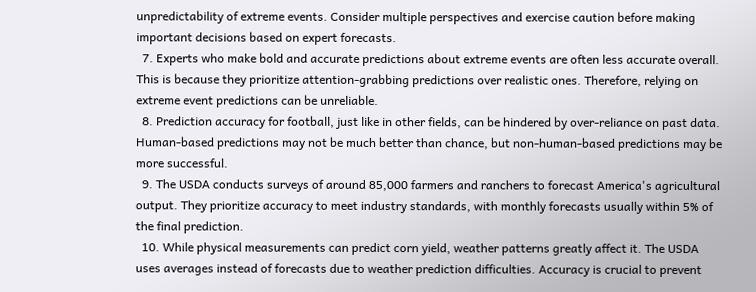unpredictability of extreme events. Consider multiple perspectives and exercise caution before making important decisions based on expert forecasts.
  7. Experts who make bold and accurate predictions about extreme events are often less accurate overall. This is because they prioritize attention-grabbing predictions over realistic ones. Therefore, relying on extreme event predictions can be unreliable.
  8. Prediction accuracy for football, just like in other fields, can be hindered by over-reliance on past data. Human-based predictions may not be much better than chance, but non-human-based predictions may be more successful.
  9. The USDA conducts surveys of around 85,000 farmers and ranchers to forecast America's agricultural output. They prioritize accuracy to meet industry standards, with monthly forecasts usually within 5% of the final prediction.
  10. While physical measurements can predict corn yield, weather patterns greatly affect it. The USDA uses averages instead of forecasts due to weather prediction difficulties. Accuracy is crucial to prevent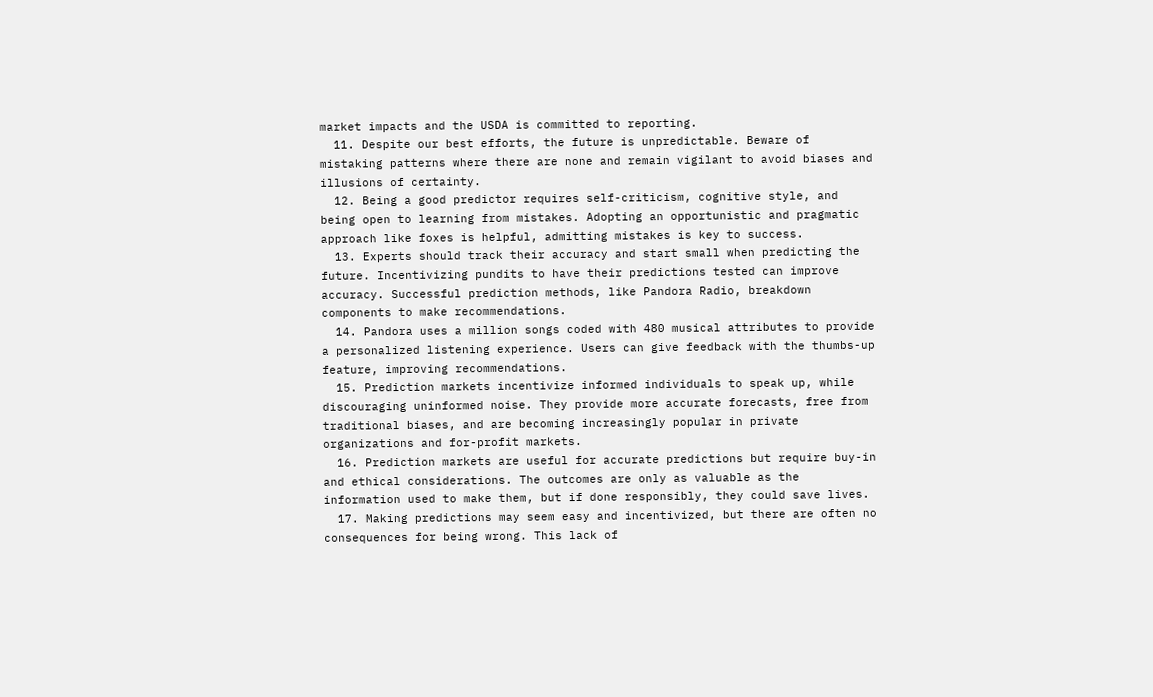market impacts and the USDA is committed to reporting.
  11. Despite our best efforts, the future is unpredictable. Beware of mistaking patterns where there are none and remain vigilant to avoid biases and illusions of certainty.
  12. Being a good predictor requires self-criticism, cognitive style, and being open to learning from mistakes. Adopting an opportunistic and pragmatic approach like foxes is helpful, admitting mistakes is key to success.
  13. Experts should track their accuracy and start small when predicting the future. Incentivizing pundits to have their predictions tested can improve accuracy. Successful prediction methods, like Pandora Radio, breakdown components to make recommendations.
  14. Pandora uses a million songs coded with 480 musical attributes to provide a personalized listening experience. Users can give feedback with the thumbs-up feature, improving recommendations.
  15. Prediction markets incentivize informed individuals to speak up, while discouraging uninformed noise. They provide more accurate forecasts, free from traditional biases, and are becoming increasingly popular in private organizations and for-profit markets.
  16. Prediction markets are useful for accurate predictions but require buy-in and ethical considerations. The outcomes are only as valuable as the information used to make them, but if done responsibly, they could save lives.
  17. Making predictions may seem easy and incentivized, but there are often no consequences for being wrong. This lack of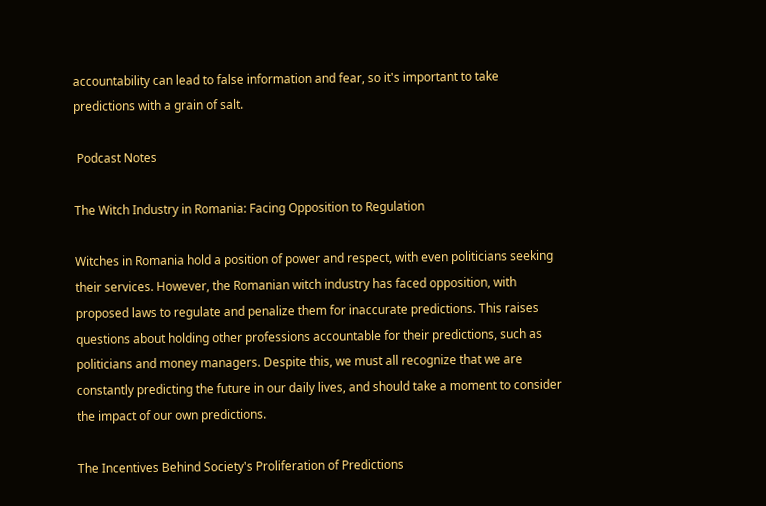accountability can lead to false information and fear, so it's important to take predictions with a grain of salt.

 Podcast Notes

The Witch Industry in Romania: Facing Opposition to Regulation

Witches in Romania hold a position of power and respect, with even politicians seeking their services. However, the Romanian witch industry has faced opposition, with proposed laws to regulate and penalize them for inaccurate predictions. This raises questions about holding other professions accountable for their predictions, such as politicians and money managers. Despite this, we must all recognize that we are constantly predicting the future in our daily lives, and should take a moment to consider the impact of our own predictions.

The Incentives Behind Society's Proliferation of Predictions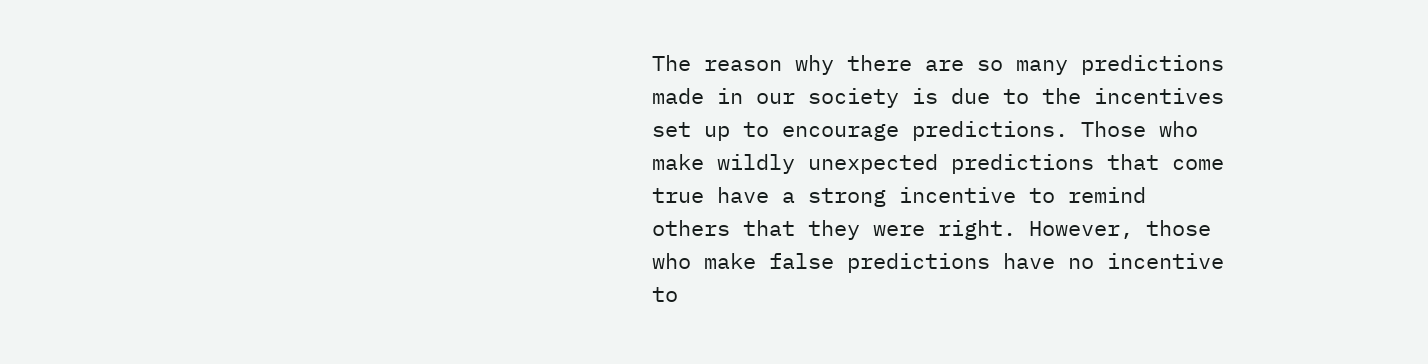The reason why there are so many predictions made in our society is due to the incentives set up to encourage predictions. Those who make wildly unexpected predictions that come true have a strong incentive to remind others that they were right. However, those who make false predictions have no incentive to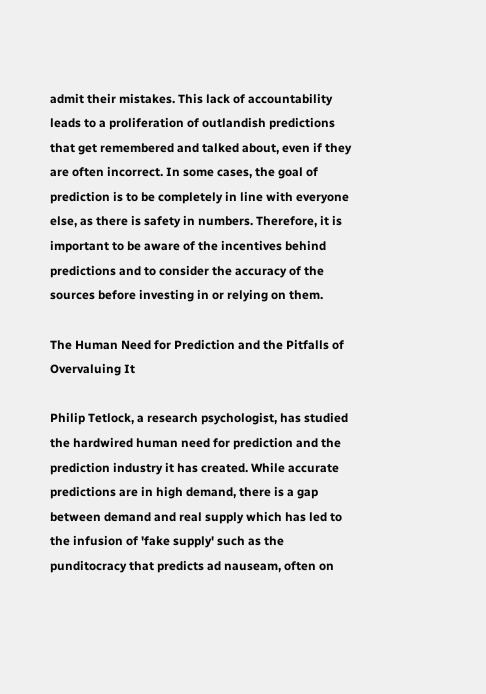admit their mistakes. This lack of accountability leads to a proliferation of outlandish predictions that get remembered and talked about, even if they are often incorrect. In some cases, the goal of prediction is to be completely in line with everyone else, as there is safety in numbers. Therefore, it is important to be aware of the incentives behind predictions and to consider the accuracy of the sources before investing in or relying on them.

The Human Need for Prediction and the Pitfalls of Overvaluing It

Philip Tetlock, a research psychologist, has studied the hardwired human need for prediction and the prediction industry it has created. While accurate predictions are in high demand, there is a gap between demand and real supply which has led to the infusion of 'fake supply' such as the punditocracy that predicts ad nauseam, often on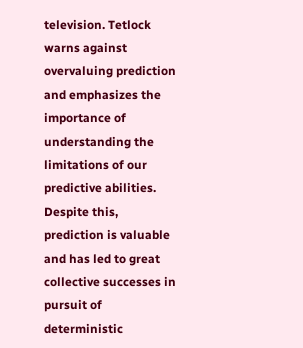television. Tetlock warns against overvaluing prediction and emphasizes the importance of understanding the limitations of our predictive abilities. Despite this, prediction is valuable and has led to great collective successes in pursuit of deterministic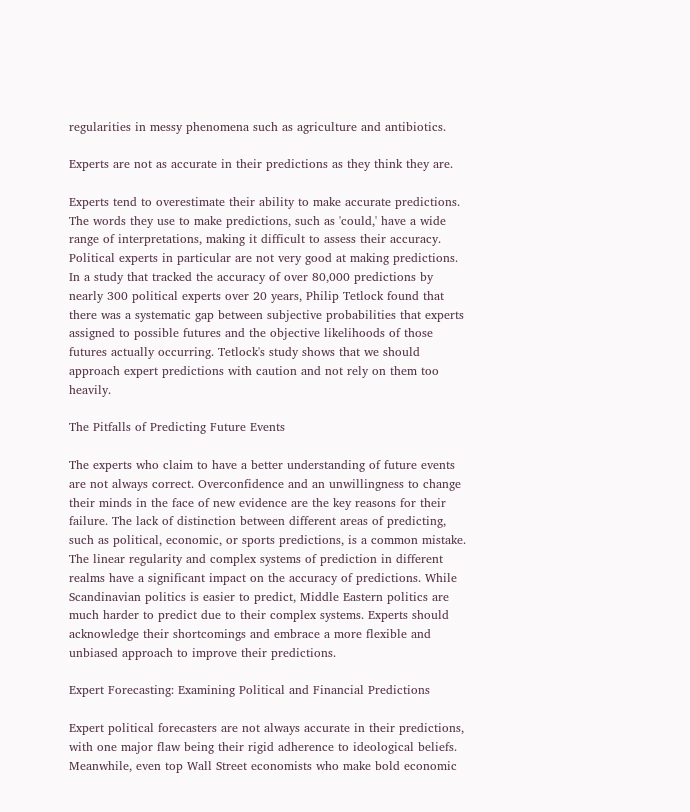regularities in messy phenomena such as agriculture and antibiotics.

Experts are not as accurate in their predictions as they think they are.

Experts tend to overestimate their ability to make accurate predictions. The words they use to make predictions, such as 'could,' have a wide range of interpretations, making it difficult to assess their accuracy. Political experts in particular are not very good at making predictions. In a study that tracked the accuracy of over 80,000 predictions by nearly 300 political experts over 20 years, Philip Tetlock found that there was a systematic gap between subjective probabilities that experts assigned to possible futures and the objective likelihoods of those futures actually occurring. Tetlock's study shows that we should approach expert predictions with caution and not rely on them too heavily.

The Pitfalls of Predicting Future Events

The experts who claim to have a better understanding of future events are not always correct. Overconfidence and an unwillingness to change their minds in the face of new evidence are the key reasons for their failure. The lack of distinction between different areas of predicting, such as political, economic, or sports predictions, is a common mistake. The linear regularity and complex systems of prediction in different realms have a significant impact on the accuracy of predictions. While Scandinavian politics is easier to predict, Middle Eastern politics are much harder to predict due to their complex systems. Experts should acknowledge their shortcomings and embrace a more flexible and unbiased approach to improve their predictions.

Expert Forecasting: Examining Political and Financial Predictions

Expert political forecasters are not always accurate in their predictions, with one major flaw being their rigid adherence to ideological beliefs. Meanwhile, even top Wall Street economists who make bold economic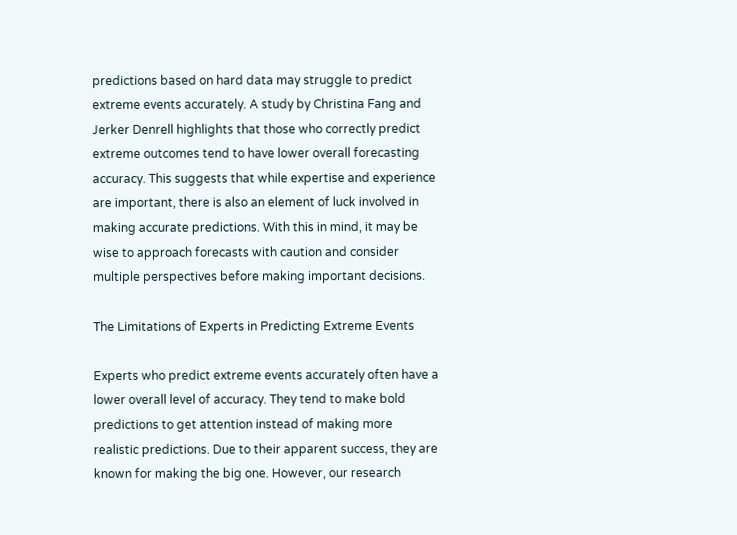predictions based on hard data may struggle to predict extreme events accurately. A study by Christina Fang and Jerker Denrell highlights that those who correctly predict extreme outcomes tend to have lower overall forecasting accuracy. This suggests that while expertise and experience are important, there is also an element of luck involved in making accurate predictions. With this in mind, it may be wise to approach forecasts with caution and consider multiple perspectives before making important decisions.

The Limitations of Experts in Predicting Extreme Events

Experts who predict extreme events accurately often have a lower overall level of accuracy. They tend to make bold predictions to get attention instead of making more realistic predictions. Due to their apparent success, they are known for making the big one. However, our research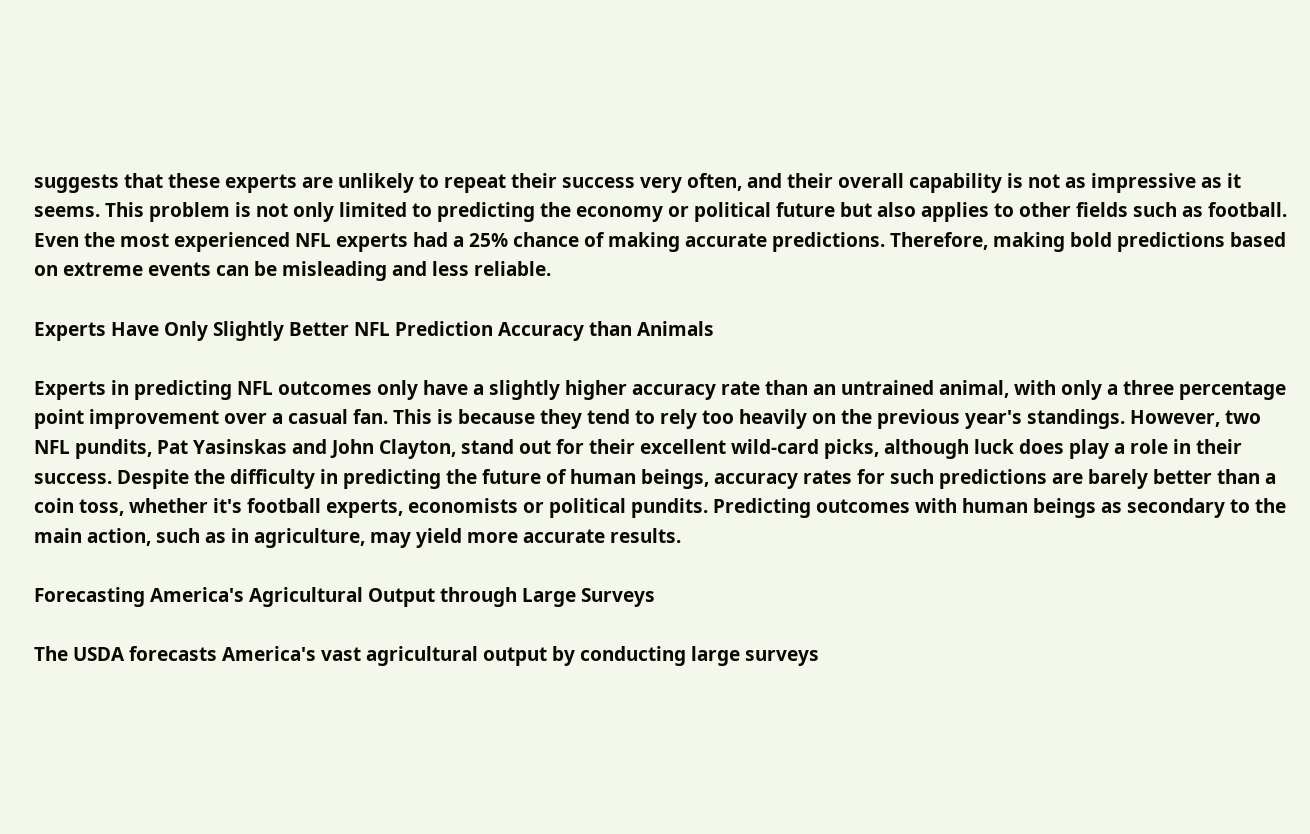suggests that these experts are unlikely to repeat their success very often, and their overall capability is not as impressive as it seems. This problem is not only limited to predicting the economy or political future but also applies to other fields such as football. Even the most experienced NFL experts had a 25% chance of making accurate predictions. Therefore, making bold predictions based on extreme events can be misleading and less reliable.

Experts Have Only Slightly Better NFL Prediction Accuracy than Animals

Experts in predicting NFL outcomes only have a slightly higher accuracy rate than an untrained animal, with only a three percentage point improvement over a casual fan. This is because they tend to rely too heavily on the previous year's standings. However, two NFL pundits, Pat Yasinskas and John Clayton, stand out for their excellent wild-card picks, although luck does play a role in their success. Despite the difficulty in predicting the future of human beings, accuracy rates for such predictions are barely better than a coin toss, whether it's football experts, economists or political pundits. Predicting outcomes with human beings as secondary to the main action, such as in agriculture, may yield more accurate results.

Forecasting America's Agricultural Output through Large Surveys

The USDA forecasts America's vast agricultural output by conducting large surveys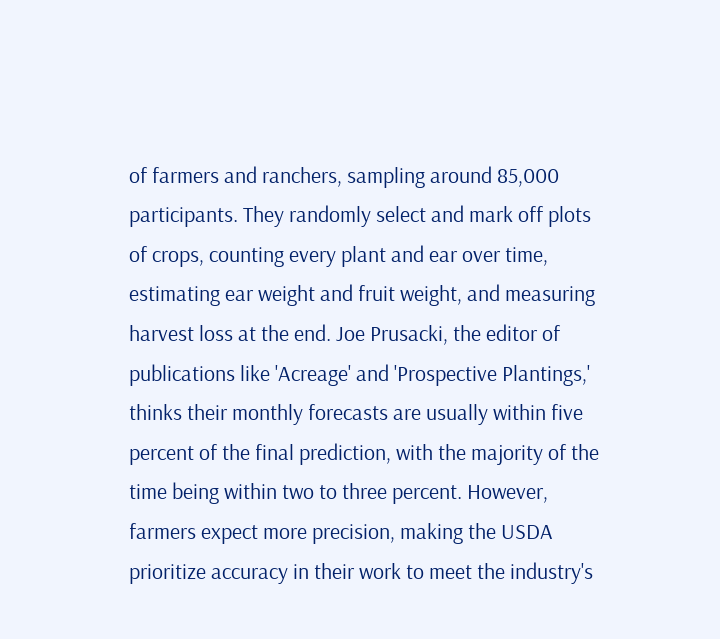of farmers and ranchers, sampling around 85,000 participants. They randomly select and mark off plots of crops, counting every plant and ear over time, estimating ear weight and fruit weight, and measuring harvest loss at the end. Joe Prusacki, the editor of publications like 'Acreage' and 'Prospective Plantings,' thinks their monthly forecasts are usually within five percent of the final prediction, with the majority of the time being within two to three percent. However, farmers expect more precision, making the USDA prioritize accuracy in their work to meet the industry's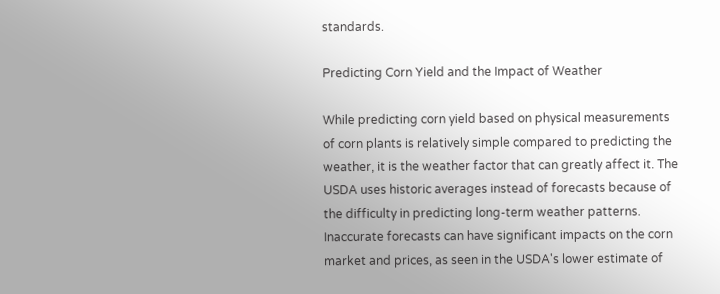standards.

Predicting Corn Yield and the Impact of Weather

While predicting corn yield based on physical measurements of corn plants is relatively simple compared to predicting the weather, it is the weather factor that can greatly affect it. The USDA uses historic averages instead of forecasts because of the difficulty in predicting long-term weather patterns. Inaccurate forecasts can have significant impacts on the corn market and prices, as seen in the USDA's lower estimate of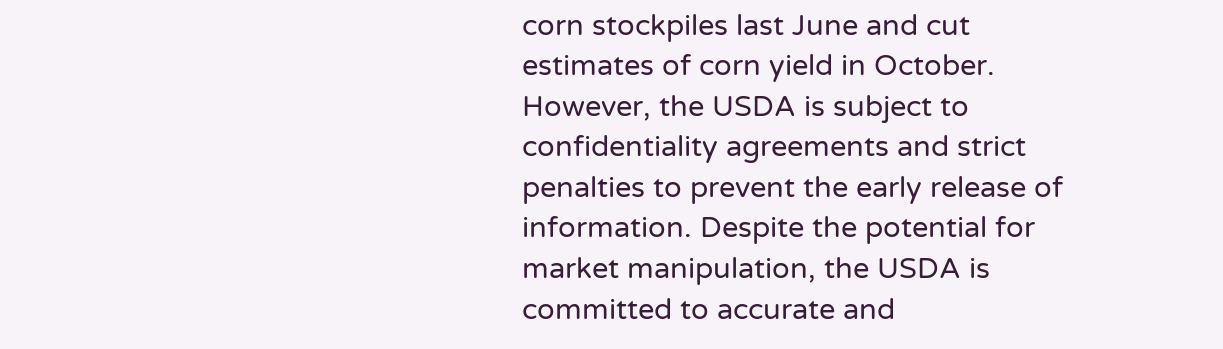corn stockpiles last June and cut estimates of corn yield in October. However, the USDA is subject to confidentiality agreements and strict penalties to prevent the early release of information. Despite the potential for market manipulation, the USDA is committed to accurate and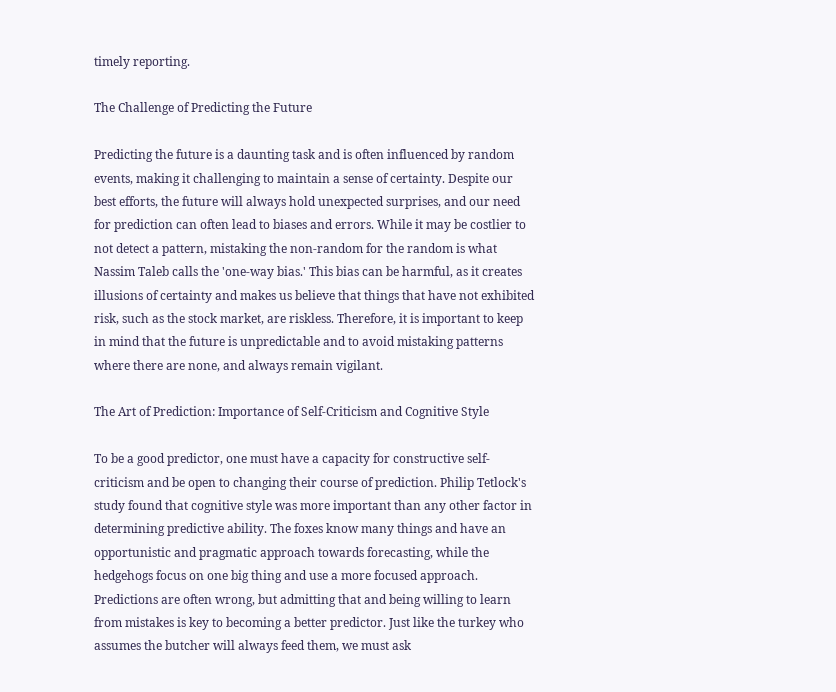timely reporting.

The Challenge of Predicting the Future

Predicting the future is a daunting task and is often influenced by random events, making it challenging to maintain a sense of certainty. Despite our best efforts, the future will always hold unexpected surprises, and our need for prediction can often lead to biases and errors. While it may be costlier to not detect a pattern, mistaking the non-random for the random is what Nassim Taleb calls the 'one-way bias.' This bias can be harmful, as it creates illusions of certainty and makes us believe that things that have not exhibited risk, such as the stock market, are riskless. Therefore, it is important to keep in mind that the future is unpredictable and to avoid mistaking patterns where there are none, and always remain vigilant.

The Art of Prediction: Importance of Self-Criticism and Cognitive Style

To be a good predictor, one must have a capacity for constructive self-criticism and be open to changing their course of prediction. Philip Tetlock's study found that cognitive style was more important than any other factor in determining predictive ability. The foxes know many things and have an opportunistic and pragmatic approach towards forecasting, while the hedgehogs focus on one big thing and use a more focused approach. Predictions are often wrong, but admitting that and being willing to learn from mistakes is key to becoming a better predictor. Just like the turkey who assumes the butcher will always feed them, we must ask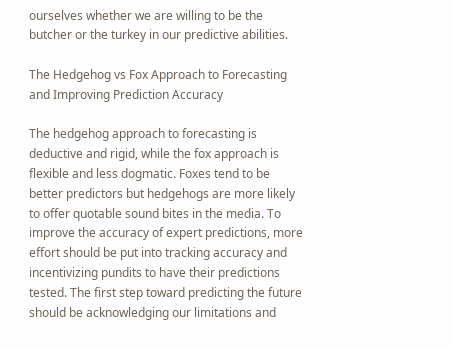ourselves whether we are willing to be the butcher or the turkey in our predictive abilities.

The Hedgehog vs Fox Approach to Forecasting and Improving Prediction Accuracy

The hedgehog approach to forecasting is deductive and rigid, while the fox approach is flexible and less dogmatic. Foxes tend to be better predictors but hedgehogs are more likely to offer quotable sound bites in the media. To improve the accuracy of expert predictions, more effort should be put into tracking accuracy and incentivizing pundits to have their predictions tested. The first step toward predicting the future should be acknowledging our limitations and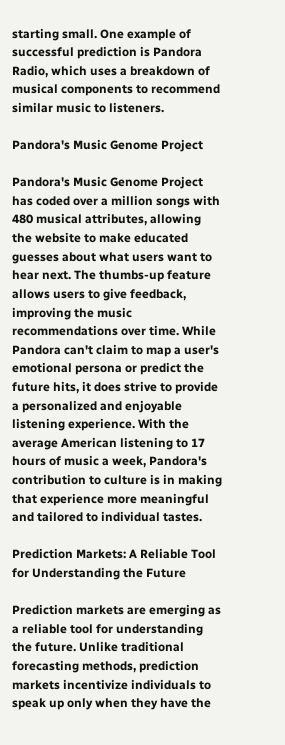starting small. One example of successful prediction is Pandora Radio, which uses a breakdown of musical components to recommend similar music to listeners.

Pandora's Music Genome Project

Pandora's Music Genome Project has coded over a million songs with 480 musical attributes, allowing the website to make educated guesses about what users want to hear next. The thumbs-up feature allows users to give feedback, improving the music recommendations over time. While Pandora can't claim to map a user's emotional persona or predict the future hits, it does strive to provide a personalized and enjoyable listening experience. With the average American listening to 17 hours of music a week, Pandora's contribution to culture is in making that experience more meaningful and tailored to individual tastes.

Prediction Markets: A Reliable Tool for Understanding the Future

Prediction markets are emerging as a reliable tool for understanding the future. Unlike traditional forecasting methods, prediction markets incentivize individuals to speak up only when they have the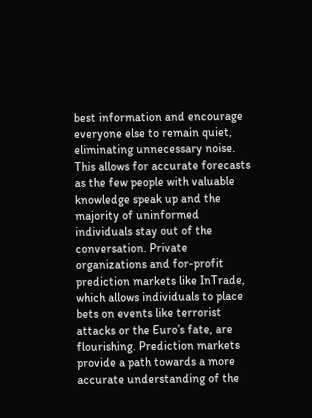best information and encourage everyone else to remain quiet, eliminating unnecessary noise. This allows for accurate forecasts as the few people with valuable knowledge speak up and the majority of uninformed individuals stay out of the conversation. Private organizations and for-profit prediction markets like InTrade, which allows individuals to place bets on events like terrorist attacks or the Euro’s fate, are flourishing. Prediction markets provide a path towards a more accurate understanding of the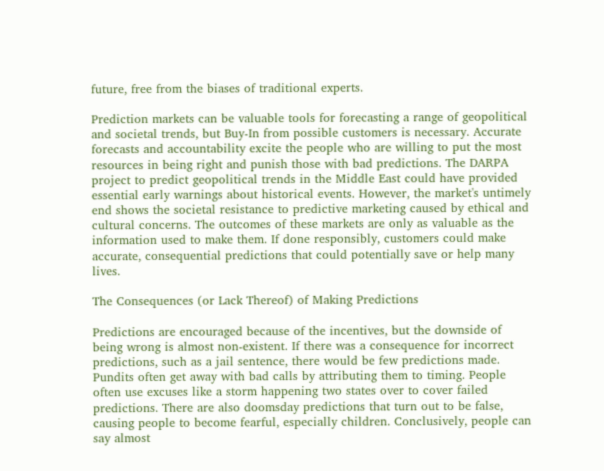future, free from the biases of traditional experts.

Prediction markets can be valuable tools for forecasting a range of geopolitical and societal trends, but Buy-In from possible customers is necessary. Accurate forecasts and accountability excite the people who are willing to put the most resources in being right and punish those with bad predictions. The DARPA project to predict geopolitical trends in the Middle East could have provided essential early warnings about historical events. However, the market's untimely end shows the societal resistance to predictive marketing caused by ethical and cultural concerns. The outcomes of these markets are only as valuable as the information used to make them. If done responsibly, customers could make accurate, consequential predictions that could potentially save or help many lives.

The Consequences (or Lack Thereof) of Making Predictions

Predictions are encouraged because of the incentives, but the downside of being wrong is almost non-existent. If there was a consequence for incorrect predictions, such as a jail sentence, there would be few predictions made. Pundits often get away with bad calls by attributing them to timing. People often use excuses like a storm happening two states over to cover failed predictions. There are also doomsday predictions that turn out to be false, causing people to become fearful, especially children. Conclusively, people can say almost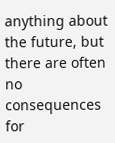anything about the future, but there are often no consequences for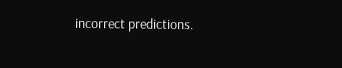incorrect predictions.